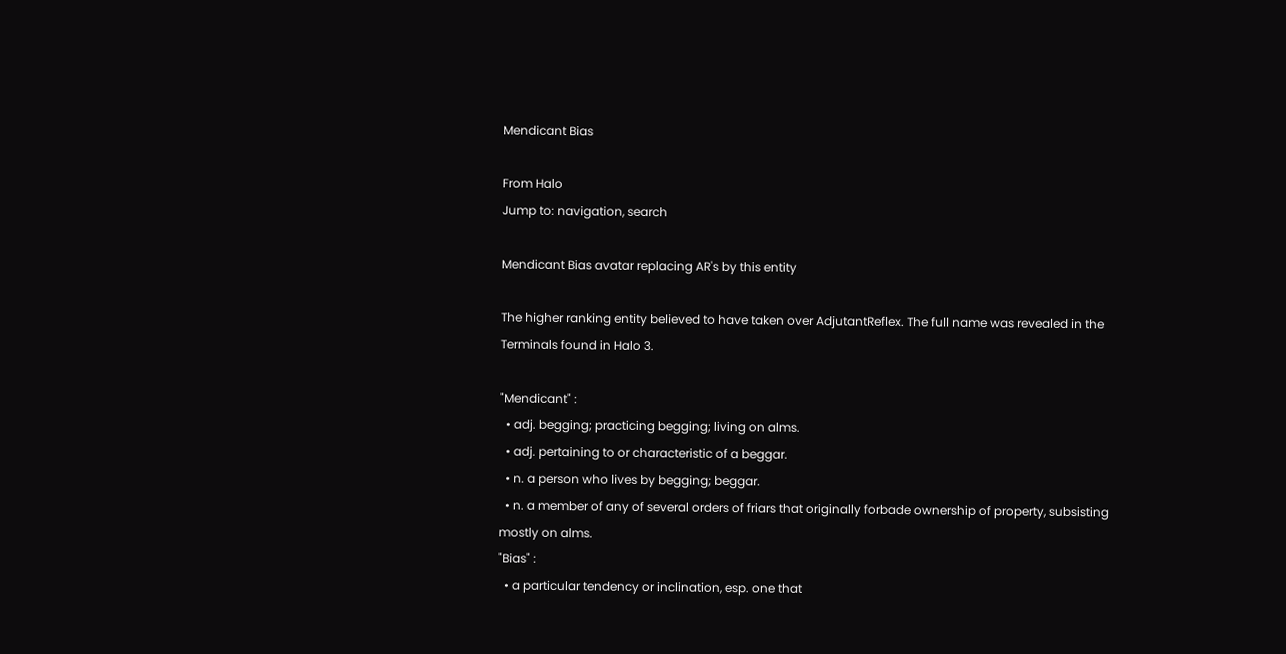Mendicant Bias

From Halo
Jump to: navigation, search

Mendicant Bias avatar replacing AR's by this entity

The higher ranking entity believed to have taken over AdjutantReflex. The full name was revealed in the Terminals found in Halo 3.

"Mendicant" :
  • adj. begging; practicing begging; living on alms.
  • adj. pertaining to or characteristic of a beggar.
  • n. a person who lives by begging; beggar.
  • n. a member of any of several orders of friars that originally forbade ownership of property, subsisting mostly on alms.
"Bias" :
  • a particular tendency or inclination, esp. one that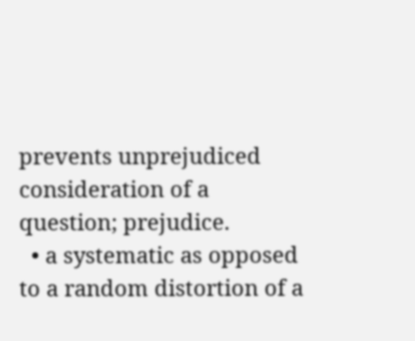prevents unprejudiced consideration of a question; prejudice.
  • a systematic as opposed to a random distortion of a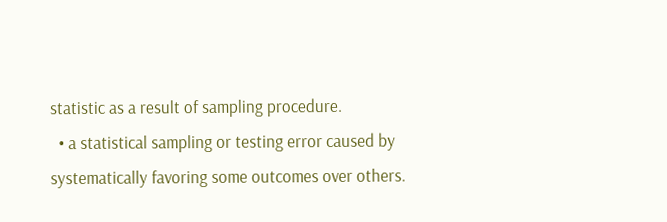statistic as a result of sampling procedure.
  • a statistical sampling or testing error caused by systematically favoring some outcomes over others.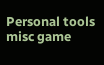Personal tools
misc game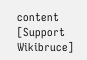content
[Support Wikibruce]